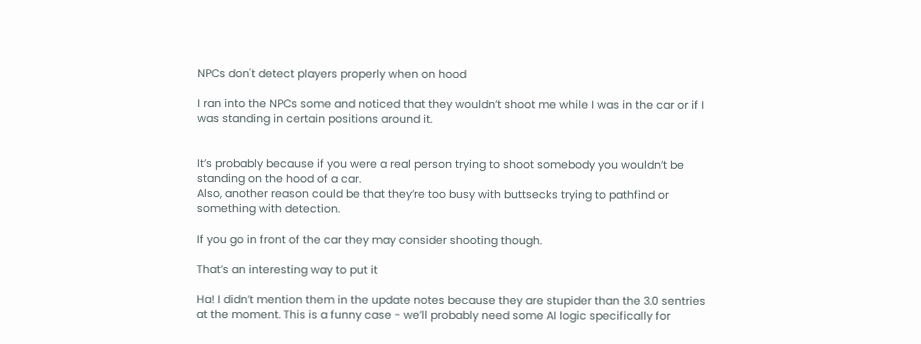NPCs don't detect players properly when on hood

I ran into the NPCs some and noticed that they wouldn’t shoot me while I was in the car or if I was standing in certain positions around it.


It’s probably because if you were a real person trying to shoot somebody you wouldn’t be standing on the hood of a car.
Also, another reason could be that they’re too busy with buttsecks trying to pathfind or something with detection.

If you go in front of the car they may consider shooting though.

That’s an interesting way to put it

Ha! I didn’t mention them in the update notes because they are stupider than the 3.0 sentries at the moment. This is a funny case - we’ll probably need some AI logic specifically for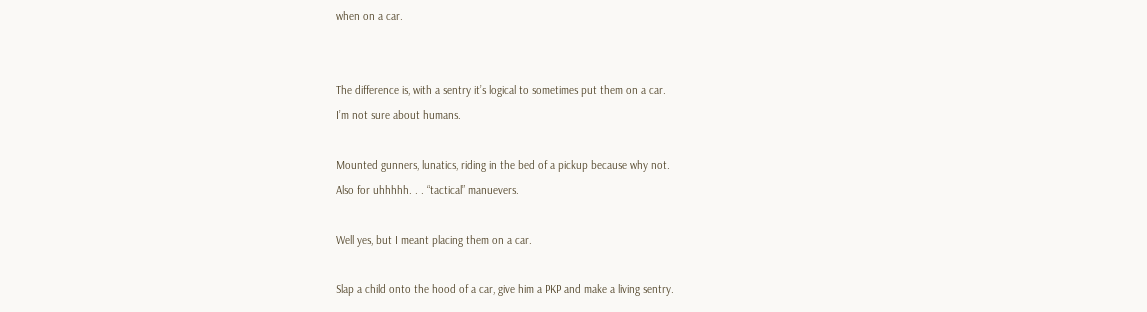when on a car.


The difference is, with a sentry it’s logical to sometimes put them on a car.
I’m not sure about humans.

Mounted gunners, lunatics, riding in the bed of a pickup because why not.
Also for uhhhhh. . . “tactical” manuevers.

Well yes, but I meant placing them on a car.

Slap a child onto the hood of a car, give him a PKP and make a living sentry.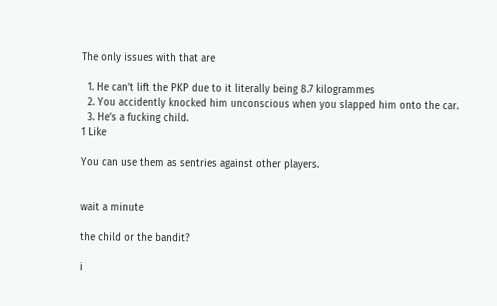The only issues with that are

  1. He can’t lift the PKP due to it literally being 8.7 kilogrammes
  2. You accidently knocked him unconscious when you slapped him onto the car.
  3. He’s a fucking child.
1 Like

You can use them as sentries against other players.


wait a minute

the child or the bandit?

i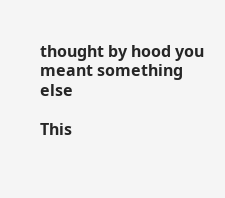thought by hood you meant something else

This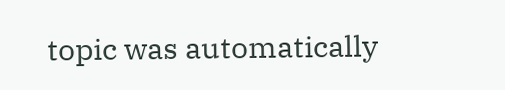topic was automatically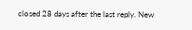closed 28 days after the last reply. New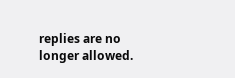replies are no longer allowed.